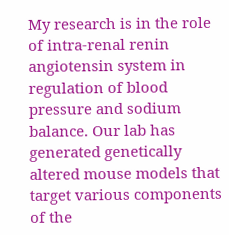My research is in the role of intra-renal renin angiotensin system in regulation of blood pressure and sodium balance. Our lab has generated genetically altered mouse models that target various components of the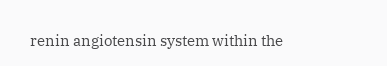renin angiotensin system within the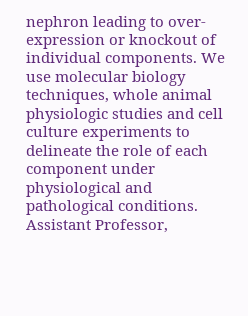nephron leading to over-expression or knockout of individual components. We use molecular biology techniques, whole animal physiologic studies and cell culture experiments to delineate the role of each component under physiological and pathological conditions.
Assistant Professor,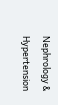Nephrology & Hypertension